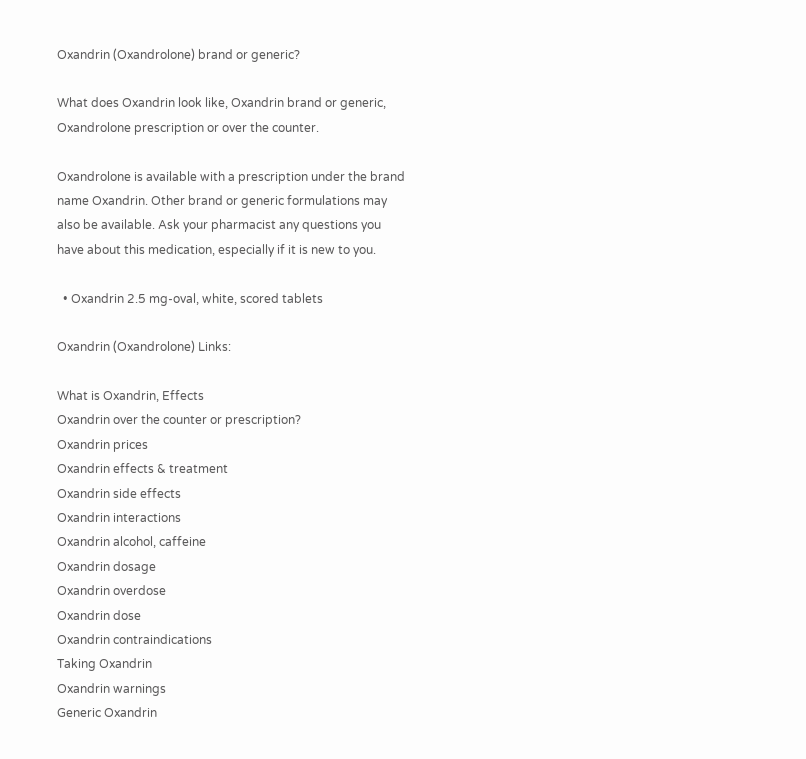Oxandrin (Oxandrolone) brand or generic?

What does Oxandrin look like, Oxandrin brand or generic, Oxandrolone prescription or over the counter.

Oxandrolone is available with a prescription under the brand name Oxandrin. Other brand or generic formulations may also be available. Ask your pharmacist any questions you have about this medication, especially if it is new to you.

  • Oxandrin 2.5 mg-oval, white, scored tablets

Oxandrin (Oxandrolone) Links:

What is Oxandrin, Effects
Oxandrin over the counter or prescription?
Oxandrin prices
Oxandrin effects & treatment
Oxandrin side effects
Oxandrin interactions
Oxandrin alcohol, caffeine
Oxandrin dosage
Oxandrin overdose
Oxandrin dose
Oxandrin contraindications
Taking Oxandrin
Oxandrin warnings
Generic Oxandrin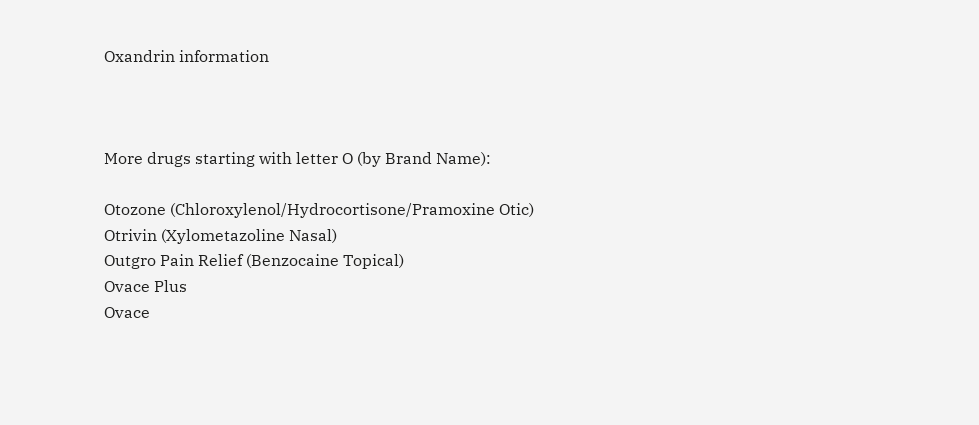Oxandrin information



More drugs starting with letter O (by Brand Name):

Otozone (Chloroxylenol/Hydrocortisone/Pramoxine Otic)
Otrivin (Xylometazoline Nasal)
Outgro Pain Relief (Benzocaine Topical)
Ovace Plus
Ovace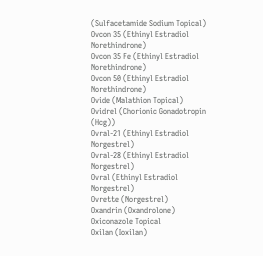(Sulfacetamide Sodium Topical)
Ovcon 35 (Ethinyl Estradiol Norethindrone)
Ovcon 35 Fe (Ethinyl Estradiol Norethindrone)
Ovcon 50 (Ethinyl Estradiol Norethindrone)
Ovide (Malathion Topical)
Ovidrel (Chorionic Gonadotropin (Hcg))
Ovral-21 (Ethinyl Estradiol Norgestrel)
Ovral-28 (Ethinyl Estradiol Norgestrel)
Ovral (Ethinyl Estradiol Norgestrel)
Ovrette (Norgestrel)
Oxandrin (Oxandrolone)
Oxiconazole Topical
Oxilan (Ioxilan)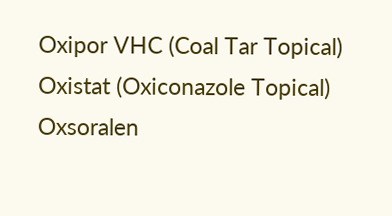Oxipor VHC (Coal Tar Topical)
Oxistat (Oxiconazole Topical)
Oxsoralen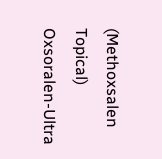(Methoxsalen Topical)
Oxsoralen-Ultra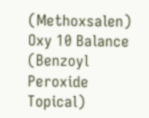(Methoxsalen)
Oxy 10 Balance (Benzoyl Peroxide Topical)